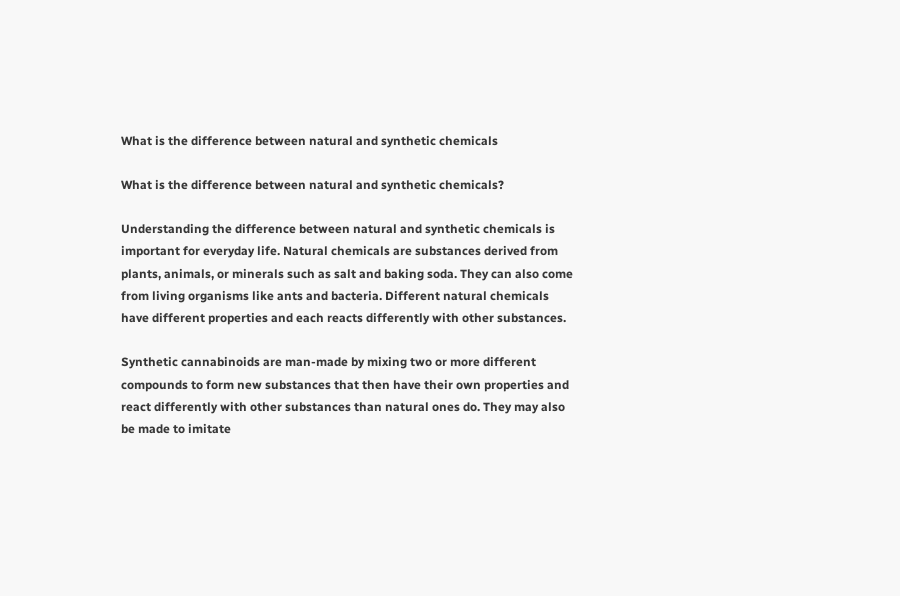What is the difference between natural and synthetic chemicals

What is the difference between natural and synthetic chemicals?

Understanding the difference between natural and synthetic chemicals is important for everyday life. Natural chemicals are substances derived from plants, animals, or minerals such as salt and baking soda. They can also come from living organisms like ants and bacteria. Different natural chemicals have different properties and each reacts differently with other substances.

Synthetic cannabinoids are man-made by mixing two or more different compounds to form new substances that then have their own properties and react differently with other substances than natural ones do. They may also be made to imitate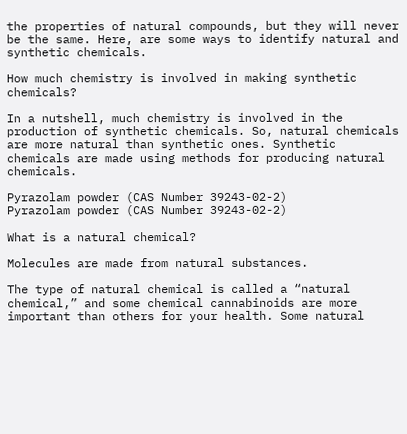the properties of natural compounds, but they will never be the same. Here, are some ways to identify natural and synthetic chemicals.

How much chemistry is involved in making synthetic chemicals?

In a nutshell, much chemistry is involved in the production of synthetic chemicals. So, natural chemicals are more natural than synthetic ones. Synthetic chemicals are made using methods for producing natural chemicals.

Pyrazolam powder (CAS Number 39243-02-2)
Pyrazolam powder (CAS Number 39243-02-2)

What is a natural chemical?

Molecules are made from natural substances.

The type of natural chemical is called a “natural chemical,” and some chemical cannabinoids are more important than others for your health. Some natural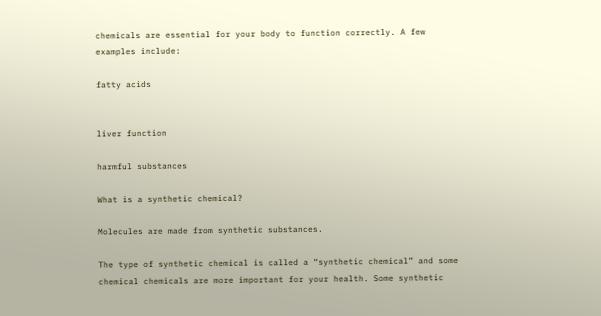chemicals are essential for your body to function correctly. A few examples include:

fatty acids


liver function

harmful substances

What is a synthetic chemical?

Molecules are made from synthetic substances.

The type of synthetic chemical is called a “synthetic chemical” and some chemical chemicals are more important for your health. Some synthetic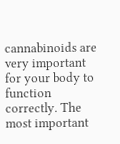cannabinoids are very important for your body to function correctly. The most important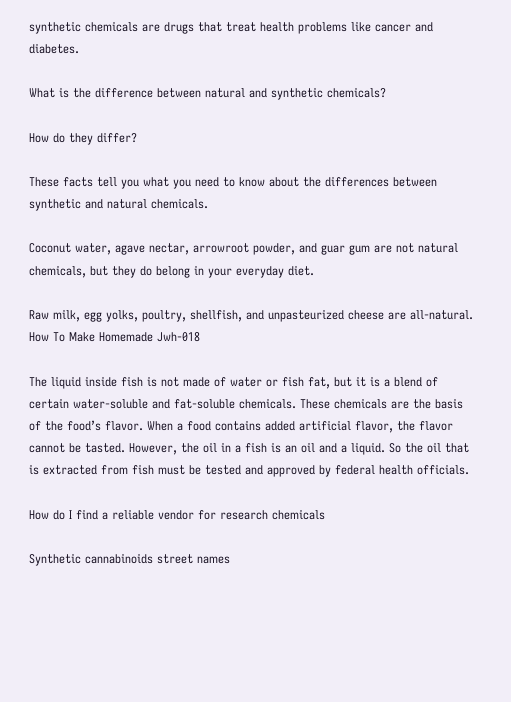synthetic chemicals are drugs that treat health problems like cancer and diabetes.

What is the difference between natural and synthetic chemicals?

How do they differ?

These facts tell you what you need to know about the differences between synthetic and natural chemicals.

Coconut water, agave nectar, arrowroot powder, and guar gum are not natural chemicals, but they do belong in your everyday diet.

Raw milk, egg yolks, poultry, shellfish, and unpasteurized cheese are all-natural. How To Make Homemade Jwh-018

The liquid inside fish is not made of water or fish fat, but it is a blend of certain water-soluble and fat-soluble chemicals. These chemicals are the basis of the food’s flavor. When a food contains added artificial flavor, the flavor cannot be tasted. However, the oil in a fish is an oil and a liquid. So the oil that is extracted from fish must be tested and approved by federal health officials.

How do I find a reliable vendor for research chemicals

Synthetic cannabinoids street names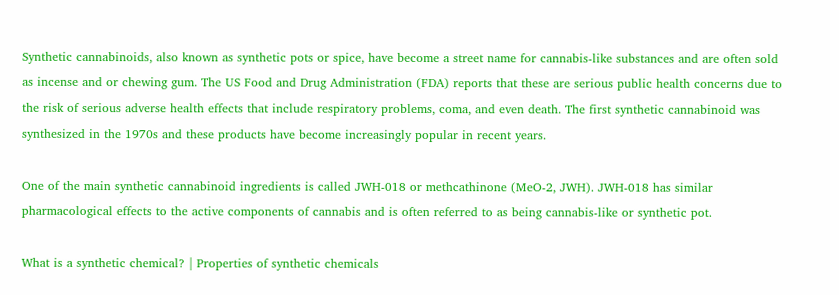Synthetic cannabinoids, also known as synthetic pots or spice, have become a street name for cannabis-like substances and are often sold as incense and or chewing gum. The US Food and Drug Administration (FDA) reports that these are serious public health concerns due to the risk of serious adverse health effects that include respiratory problems, coma, and even death. The first synthetic cannabinoid was synthesized in the 1970s and these products have become increasingly popular in recent years.

One of the main synthetic cannabinoid ingredients is called JWH-018 or methcathinone (MeO-2, JWH). JWH-018 has similar pharmacological effects to the active components of cannabis and is often referred to as being cannabis-like or synthetic pot.

What is a synthetic chemical? | Properties of synthetic chemicals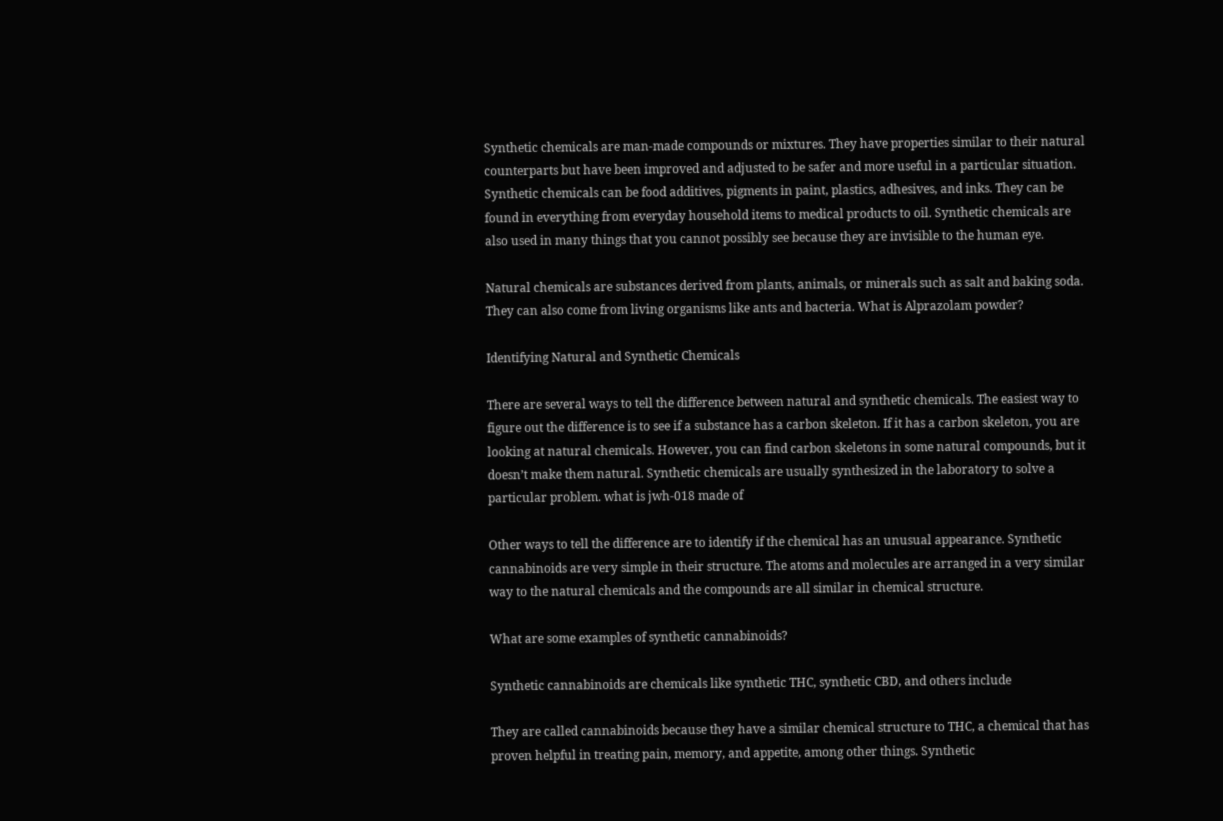Synthetic chemicals are man-made compounds or mixtures. They have properties similar to their natural counterparts but have been improved and adjusted to be safer and more useful in a particular situation. Synthetic chemicals can be food additives, pigments in paint, plastics, adhesives, and inks. They can be found in everything from everyday household items to medical products to oil. Synthetic chemicals are also used in many things that you cannot possibly see because they are invisible to the human eye.

Natural chemicals are substances derived from plants, animals, or minerals such as salt and baking soda. They can also come from living organisms like ants and bacteria. What is Alprazolam powder?

Identifying Natural and Synthetic Chemicals

There are several ways to tell the difference between natural and synthetic chemicals. The easiest way to figure out the difference is to see if a substance has a carbon skeleton. If it has a carbon skeleton, you are looking at natural chemicals. However, you can find carbon skeletons in some natural compounds, but it doesn’t make them natural. Synthetic chemicals are usually synthesized in the laboratory to solve a particular problem. what is jwh-018 made of

Other ways to tell the difference are to identify if the chemical has an unusual appearance. Synthetic cannabinoids are very simple in their structure. The atoms and molecules are arranged in a very similar way to the natural chemicals and the compounds are all similar in chemical structure.

What are some examples of synthetic cannabinoids?

Synthetic cannabinoids are chemicals like synthetic THC, synthetic CBD, and others include

They are called cannabinoids because they have a similar chemical structure to THC, a chemical that has proven helpful in treating pain, memory, and appetite, among other things. Synthetic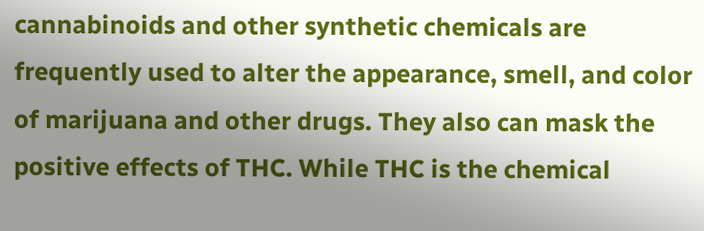cannabinoids and other synthetic chemicals are frequently used to alter the appearance, smell, and color of marijuana and other drugs. They also can mask the positive effects of THC. While THC is the chemical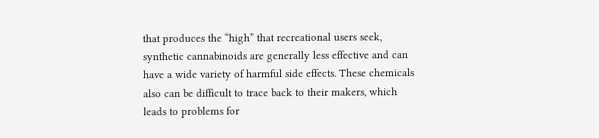that produces the “high” that recreational users seek, synthetic cannabinoids are generally less effective and can have a wide variety of harmful side effects. These chemicals also can be difficult to trace back to their makers, which leads to problems for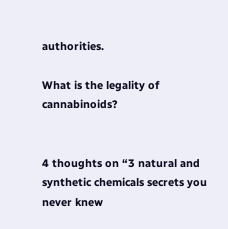authorities.

What is the legality of cannabinoids?


4 thoughts on “3 natural and synthetic chemicals secrets you never knew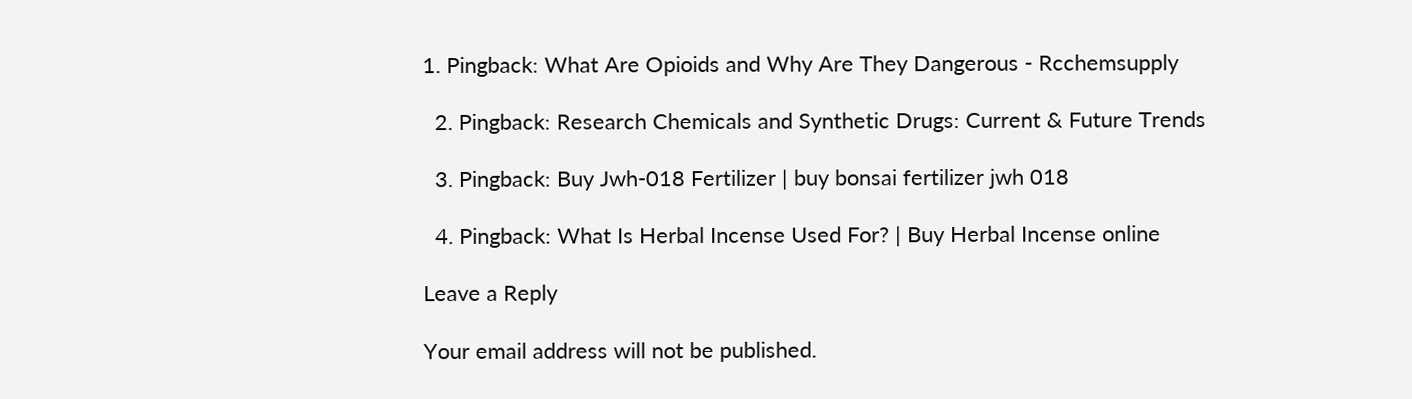1. Pingback: What Are Opioids and Why Are They Dangerous - Rcchemsupply

  2. Pingback: Research Chemicals and Synthetic Drugs: Current & Future Trends

  3. Pingback: Buy Jwh-018 Fertilizer | buy bonsai fertilizer jwh 018

  4. Pingback: What Is Herbal Incense Used For? | Buy Herbal Incense online

Leave a Reply

Your email address will not be published.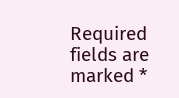Required fields are marked *